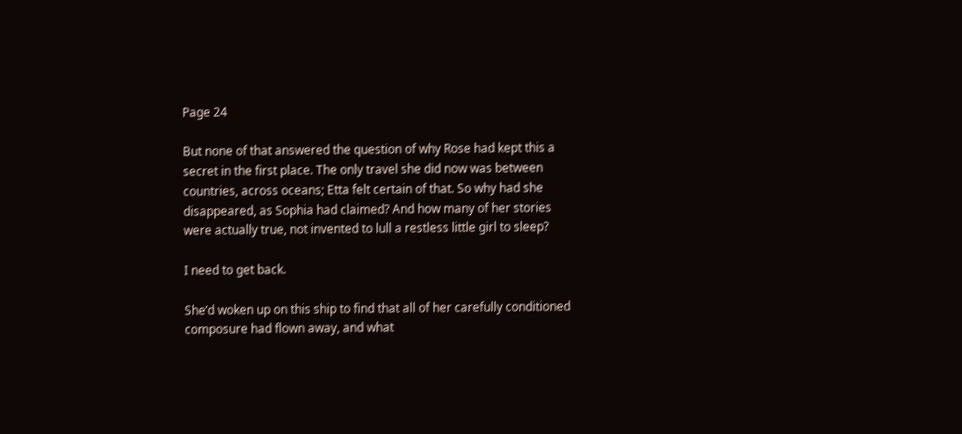Page 24

But none of that answered the question of why Rose had kept this a secret in the first place. The only travel she did now was between countries, across oceans; Etta felt certain of that. So why had she disappeared, as Sophia had claimed? And how many of her stories were actually true, not invented to lull a restless little girl to sleep?

I need to get back.

She’d woken up on this ship to find that all of her carefully conditioned composure had flown away, and what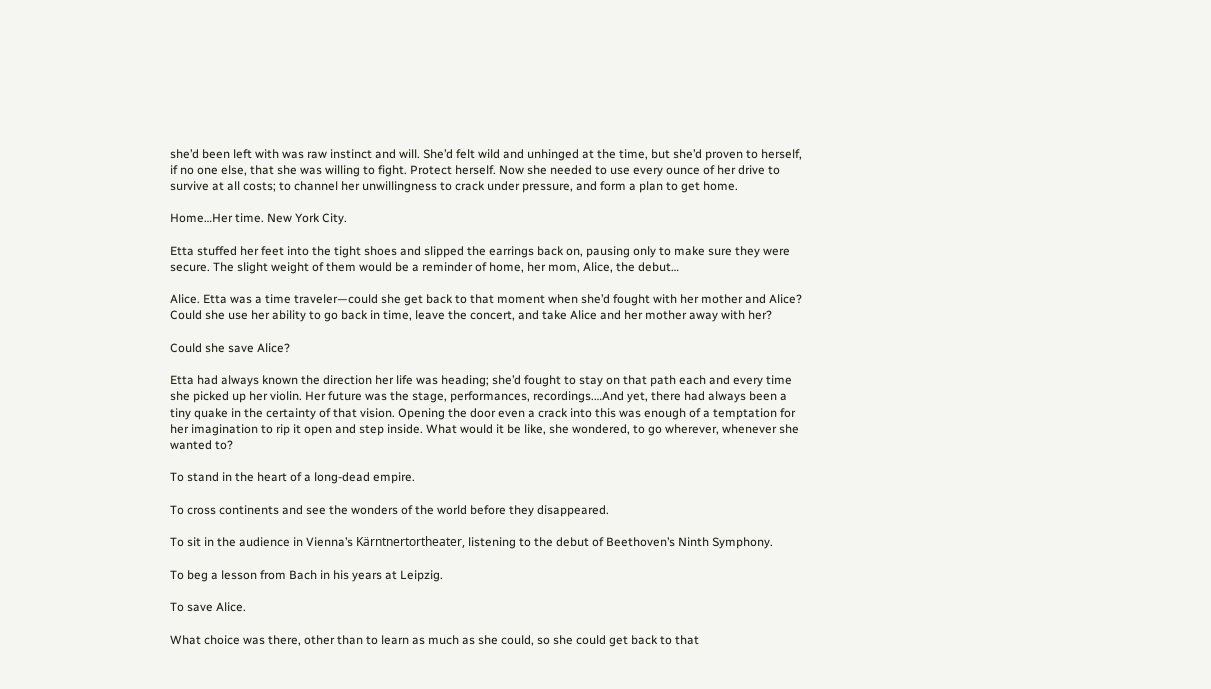she’d been left with was raw instinct and will. She’d felt wild and unhinged at the time, but she’d proven to herself, if no one else, that she was willing to fight. Protect herself. Now she needed to use every ounce of her drive to survive at all costs; to channel her unwillingness to crack under pressure, and form a plan to get home.

Home…Her time. New York City.

Etta stuffed her feet into the tight shoes and slipped the earrings back on, pausing only to make sure they were secure. The slight weight of them would be a reminder of home, her mom, Alice, the debut…

Alice. Etta was a time traveler—could she get back to that moment when she’d fought with her mother and Alice? Could she use her ability to go back in time, leave the concert, and take Alice and her mother away with her?

Could she save Alice?

Etta had always known the direction her life was heading; she’d fought to stay on that path each and every time she picked up her violin. Her future was the stage, performances, recordings.…And yet, there had always been a tiny quake in the certainty of that vision. Opening the door even a crack into this was enough of a temptation for her imagination to rip it open and step inside. What would it be like, she wondered, to go wherever, whenever she wanted to?

To stand in the heart of a long-dead empire.

To cross continents and see the wonders of the world before they disappeared.

To sit in the audience in Vienna’s Kärntnertortheater, listening to the debut of Beethoven’s Ninth Symphony.

To beg a lesson from Bach in his years at Leipzig.

To save Alice.

What choice was there, other than to learn as much as she could, so she could get back to that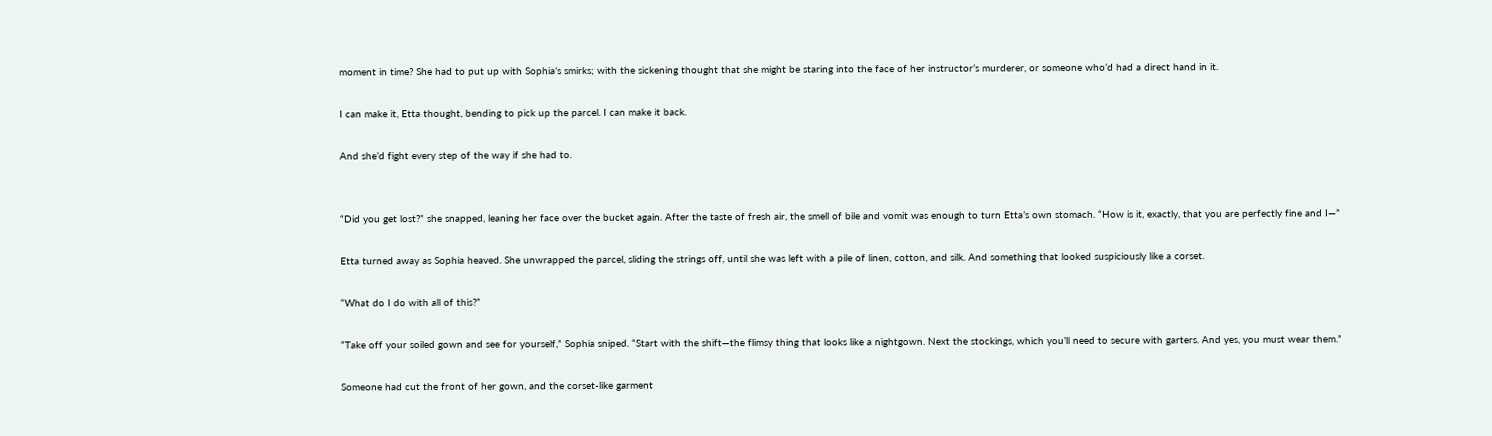moment in time? She had to put up with Sophia’s smirks; with the sickening thought that she might be staring into the face of her instructor’s murderer, or someone who’d had a direct hand in it.

I can make it, Etta thought, bending to pick up the parcel. I can make it back.

And she’d fight every step of the way if she had to.


“Did you get lost?” she snapped, leaning her face over the bucket again. After the taste of fresh air, the smell of bile and vomit was enough to turn Etta’s own stomach. “How is it, exactly, that you are perfectly fine and I—”

Etta turned away as Sophia heaved. She unwrapped the parcel, sliding the strings off, until she was left with a pile of linen, cotton, and silk. And something that looked suspiciously like a corset.

“What do I do with all of this?”

“Take off your soiled gown and see for yourself,” Sophia sniped. “Start with the shift—the flimsy thing that looks like a nightgown. Next the stockings, which you’ll need to secure with garters. And yes, you must wear them.”

Someone had cut the front of her gown, and the corset-like garment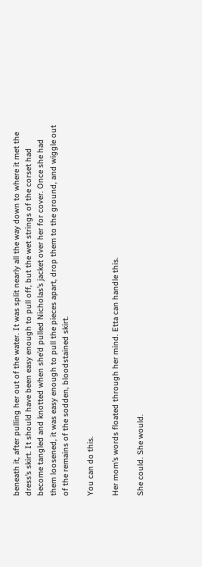beneath it, after pulling her out of the water. It was split nearly all the way down to where it met the dress’s skirt. It should have been easy enough to pull off, but the wet strings of the corset had become tangled and knotted when she’d pulled Nicholas’s jacket over her for cover. Once she had them loosened, it was easy enough to pull the pieces apart, drop them to the ground, and wiggle out of the remains of the sodden, bloodstained skirt.

You can do this.

Her mom’s words floated through her mind. Etta can handle this.

She could. She would.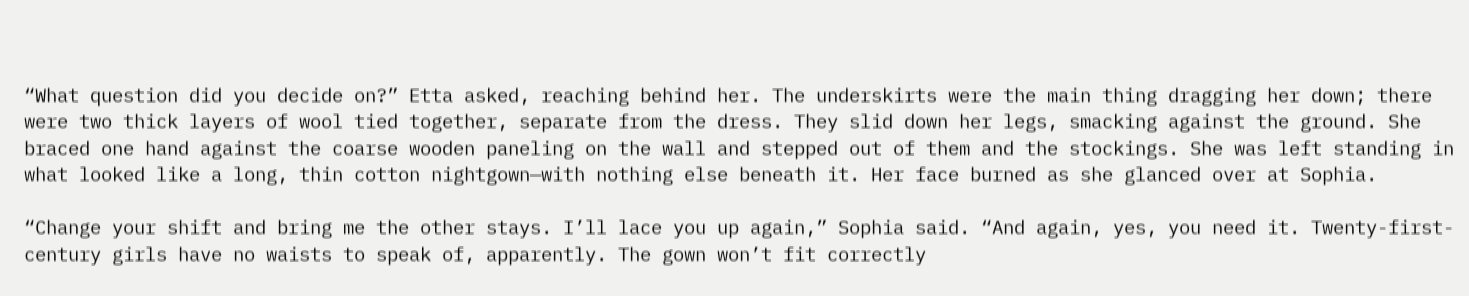“What question did you decide on?” Etta asked, reaching behind her. The underskirts were the main thing dragging her down; there were two thick layers of wool tied together, separate from the dress. They slid down her legs, smacking against the ground. She braced one hand against the coarse wooden paneling on the wall and stepped out of them and the stockings. She was left standing in what looked like a long, thin cotton nightgown—with nothing else beneath it. Her face burned as she glanced over at Sophia.

“Change your shift and bring me the other stays. I’ll lace you up again,” Sophia said. “And again, yes, you need it. Twenty-first-century girls have no waists to speak of, apparently. The gown won’t fit correctly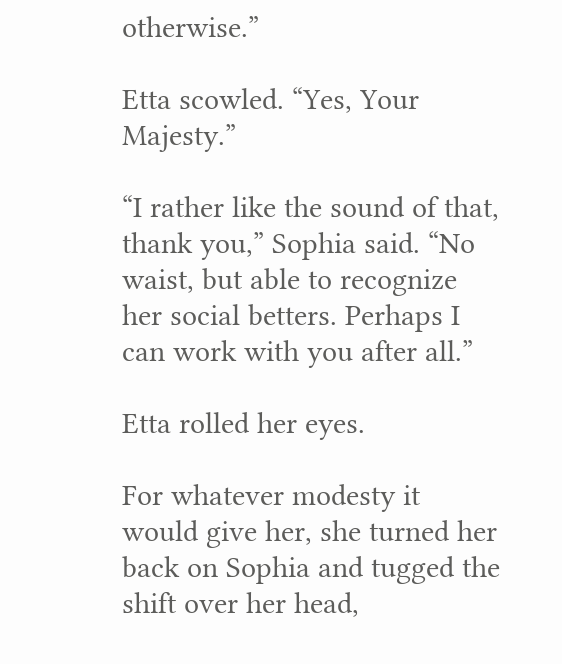otherwise.”

Etta scowled. “Yes, Your Majesty.”

“I rather like the sound of that, thank you,” Sophia said. “No waist, but able to recognize her social betters. Perhaps I can work with you after all.”

Etta rolled her eyes.

For whatever modesty it would give her, she turned her back on Sophia and tugged the shift over her head,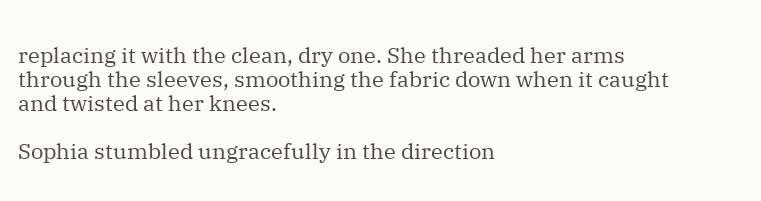replacing it with the clean, dry one. She threaded her arms through the sleeves, smoothing the fabric down when it caught and twisted at her knees.

Sophia stumbled ungracefully in the direction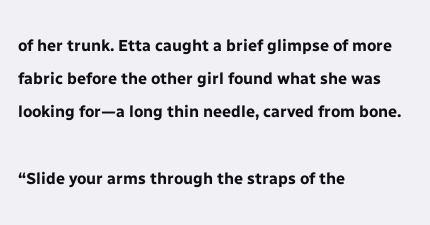of her trunk. Etta caught a brief glimpse of more fabric before the other girl found what she was looking for—a long thin needle, carved from bone.

“Slide your arms through the straps of the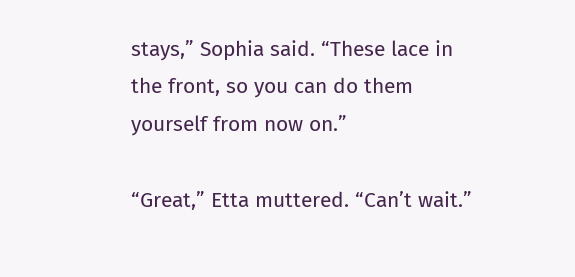stays,” Sophia said. “These lace in the front, so you can do them yourself from now on.”

“Great,” Etta muttered. “Can’t wait.”